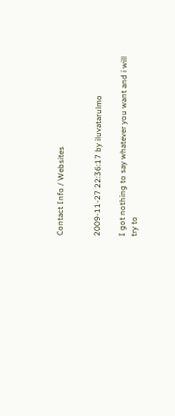Contact Info / Websites


2009-11-27 22:36:17 by iluvatarulmo

I got nothing to say whatever you want and i will try to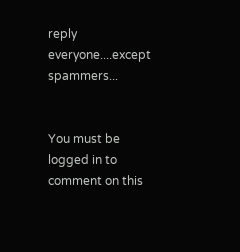reply everyone....except spammers...


You must be logged in to comment on this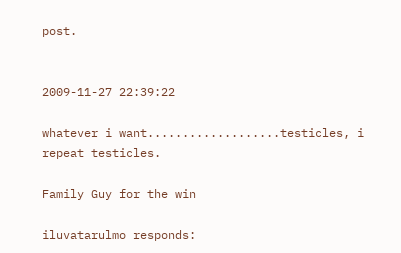post.


2009-11-27 22:39:22

whatever i want...................testicles, i repeat testicles.

Family Guy for the win

iluvatarulmo responds: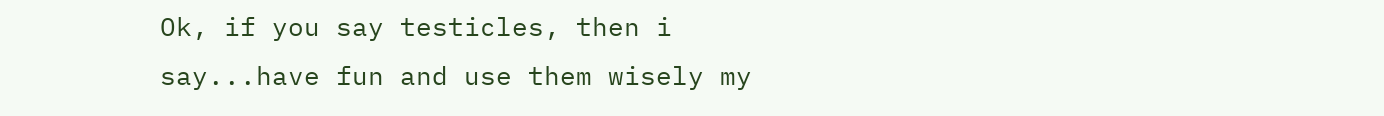Ok, if you say testicles, then i say...have fun and use them wisely my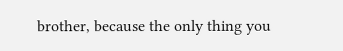brother, because the only thing you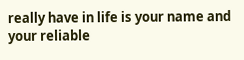really have in life is your name and your reliable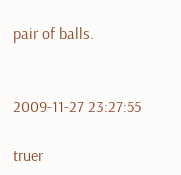pair of balls.


2009-11-27 23:27:55

truer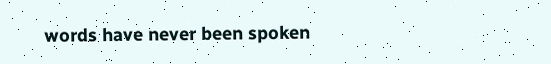words have never been spoken